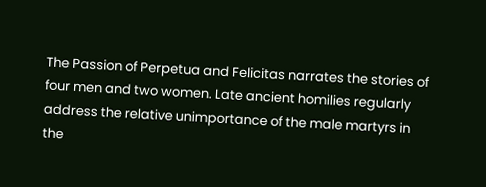The Passion of Perpetua and Felicitas narrates the stories of four men and two women. Late ancient homilies regularly address the relative unimportance of the male martyrs in the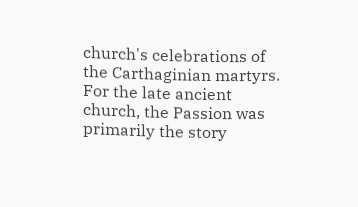church's celebrations of the Carthaginian martyrs. For the late ancient church, the Passion was primarily the story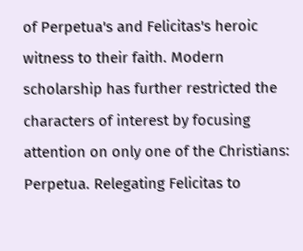of Perpetua's and Felicitas's heroic witness to their faith. Modern scholarship has further restricted the characters of interest by focusing attention on only one of the Christians: Perpetua. Relegating Felicitas to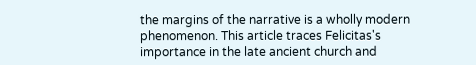the margins of the narrative is a wholly modern phenomenon. This article traces Felicitas's importance in the late ancient church and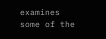examines some of the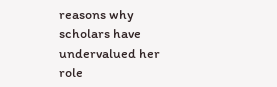reasons why scholars have undervalued her role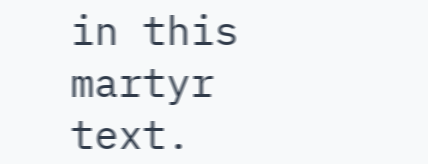in this martyr text.